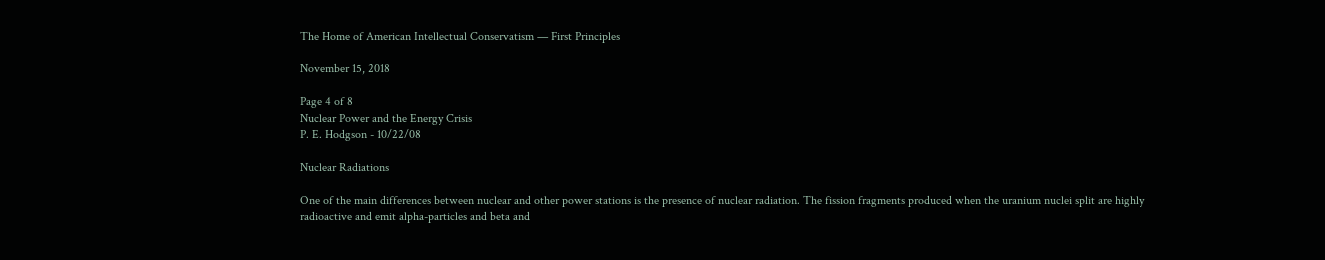The Home of American Intellectual Conservatism — First Principles

November 15, 2018

Page 4 of 8
Nuclear Power and the Energy Crisis
P. E. Hodgson - 10/22/08

Nuclear Radiations

One of the main differences between nuclear and other power stations is the presence of nuclear radiation. The fission fragments produced when the uranium nuclei split are highly radioactive and emit alpha-particles and beta and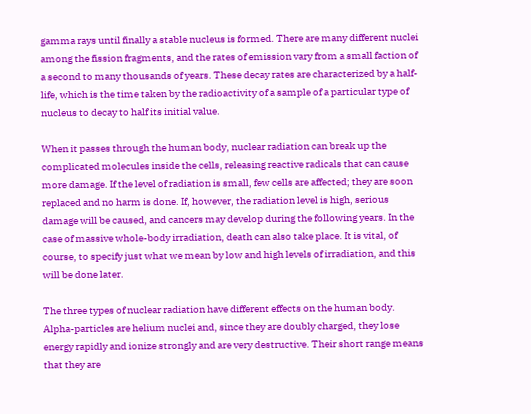gamma rays until finally a stable nucleus is formed. There are many different nuclei among the fission fragments, and the rates of emission vary from a small faction of a second to many thousands of years. These decay rates are characterized by a half-life, which is the time taken by the radioactivity of a sample of a particular type of nucleus to decay to half its initial value.

When it passes through the human body, nuclear radiation can break up the complicated molecules inside the cells, releasing reactive radicals that can cause more damage. If the level of radiation is small, few cells are affected; they are soon replaced and no harm is done. If, however, the radiation level is high, serious damage will be caused, and cancers may develop during the following years. In the case of massive whole-body irradiation, death can also take place. It is vital, of course, to specify just what we mean by low and high levels of irradiation, and this will be done later.

The three types of nuclear radiation have different effects on the human body. Alpha-particles are helium nuclei and, since they are doubly charged, they lose energy rapidly and ionize strongly and are very destructive. Their short range means that they are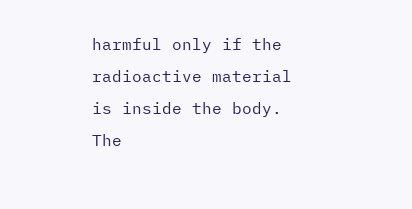harmful only if the radioactive material is inside the body. The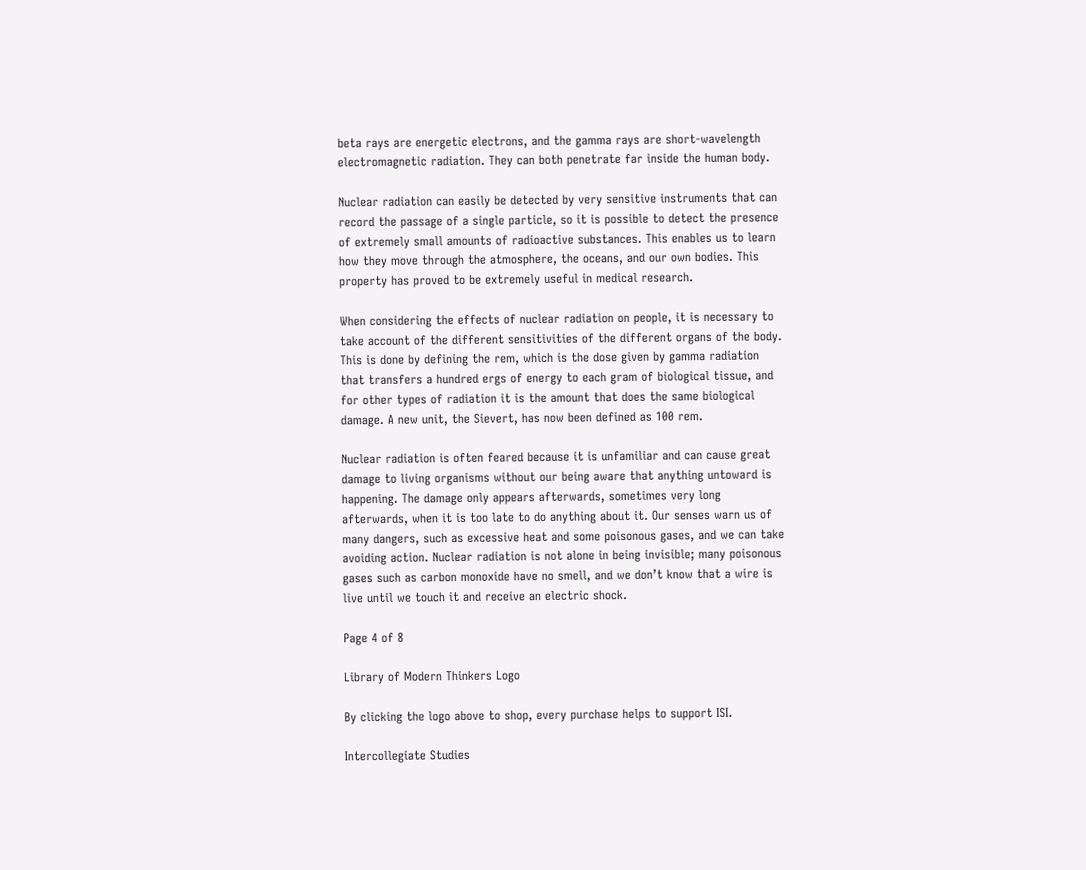beta rays are energetic electrons, and the gamma rays are short-wavelength electromagnetic radiation. They can both penetrate far inside the human body.

Nuclear radiation can easily be detected by very sensitive instruments that can record the passage of a single particle, so it is possible to detect the presence of extremely small amounts of radioactive substances. This enables us to learn how they move through the atmosphere, the oceans, and our own bodies. This property has proved to be extremely useful in medical research.

When considering the effects of nuclear radiation on people, it is necessary to take account of the different sensitivities of the different organs of the body. This is done by defining the rem, which is the dose given by gamma radiation that transfers a hundred ergs of energy to each gram of biological tissue, and for other types of radiation it is the amount that does the same biological damage. A new unit, the Sievert, has now been defined as 100 rem.

Nuclear radiation is often feared because it is unfamiliar and can cause great damage to living organisms without our being aware that anything untoward is happening. The damage only appears afterwards, sometimes very long afterwards, when it is too late to do anything about it. Our senses warn us of many dangers, such as excessive heat and some poisonous gases, and we can take avoiding action. Nuclear radiation is not alone in being invisible; many poisonous gases such as carbon monoxide have no smell, and we don’t know that a wire is live until we touch it and receive an electric shock.

Page 4 of 8

Library of Modern Thinkers Logo

By clicking the logo above to shop, every purchase helps to support ISI.

Intercollegiate Studies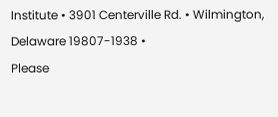Institute • 3901 Centerville Rd. • Wilmington, Delaware 19807-1938 •
Please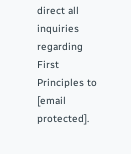direct all inquiries regarding First Principles to [email protected].